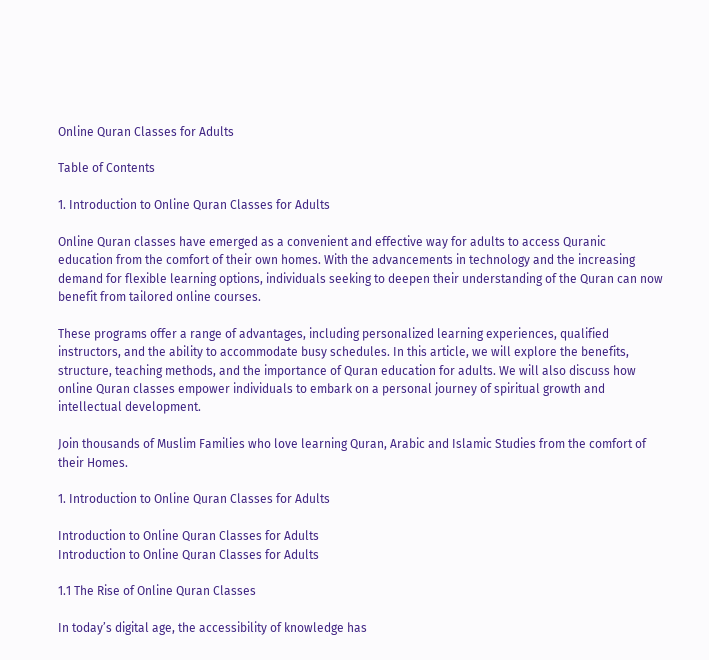Online Quran Classes for Adults

Table of Contents

1. Introduction to Online Quran Classes for Adults

Online Quran classes have emerged as a convenient and effective way for adults to access Quranic education from the comfort of their own homes. With the advancements in technology and the increasing demand for flexible learning options, individuals seeking to deepen their understanding of the Quran can now benefit from tailored online courses.

These programs offer a range of advantages, including personalized learning experiences, qualified instructors, and the ability to accommodate busy schedules. In this article, we will explore the benefits, structure, teaching methods, and the importance of Quran education for adults. We will also discuss how online Quran classes empower individuals to embark on a personal journey of spiritual growth and intellectual development.

Join thousands of Muslim Families who love learning Quran, Arabic and Islamic Studies from the comfort of their Homes.

1. Introduction to Online Quran Classes for Adults

Introduction to Online Quran Classes for Adults
Introduction to Online Quran Classes for Adults

1.1 The Rise of Online Quran Classes

In today’s digital age, the accessibility of knowledge has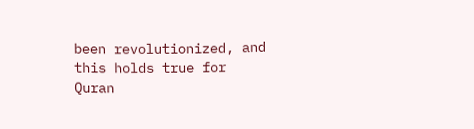been revolutionized, and this holds true for Quran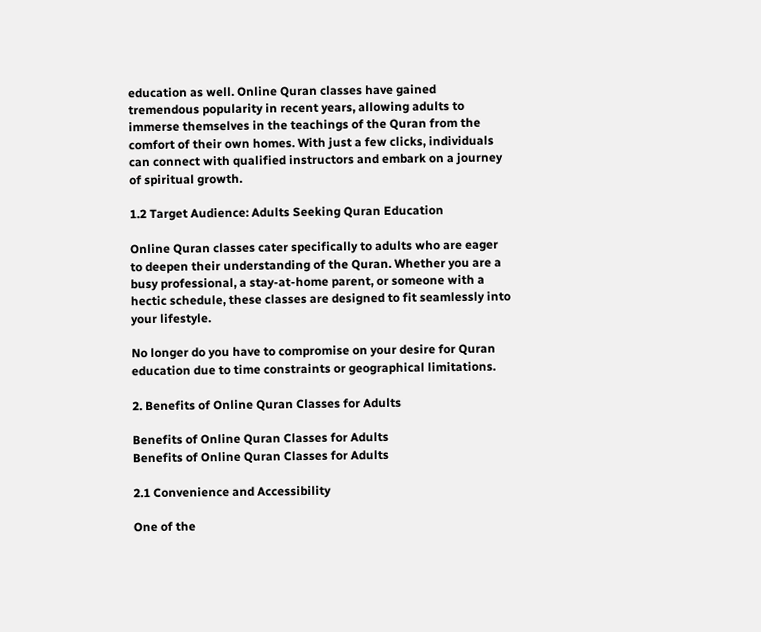education as well. Online Quran classes have gained tremendous popularity in recent years, allowing adults to immerse themselves in the teachings of the Quran from the comfort of their own homes. With just a few clicks, individuals can connect with qualified instructors and embark on a journey of spiritual growth.

1.2 Target Audience: Adults Seeking Quran Education

Online Quran classes cater specifically to adults who are eager to deepen their understanding of the Quran. Whether you are a busy professional, a stay-at-home parent, or someone with a hectic schedule, these classes are designed to fit seamlessly into your lifestyle.

No longer do you have to compromise on your desire for Quran education due to time constraints or geographical limitations.

2. Benefits of Online Quran Classes for Adults

Benefits of Online Quran Classes for Adults
Benefits of Online Quran Classes for Adults

2.1 Convenience and Accessibility

One of the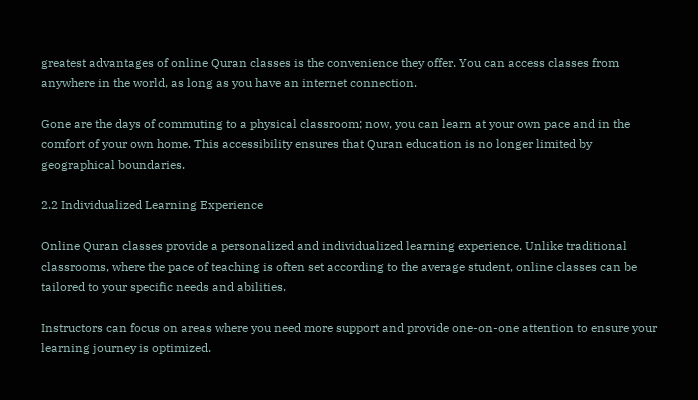greatest advantages of online Quran classes is the convenience they offer. You can access classes from anywhere in the world, as long as you have an internet connection.

Gone are the days of commuting to a physical classroom; now, you can learn at your own pace and in the comfort of your own home. This accessibility ensures that Quran education is no longer limited by geographical boundaries.

2.2 Individualized Learning Experience

Online Quran classes provide a personalized and individualized learning experience. Unlike traditional classrooms, where the pace of teaching is often set according to the average student, online classes can be tailored to your specific needs and abilities.

Instructors can focus on areas where you need more support and provide one-on-one attention to ensure your learning journey is optimized.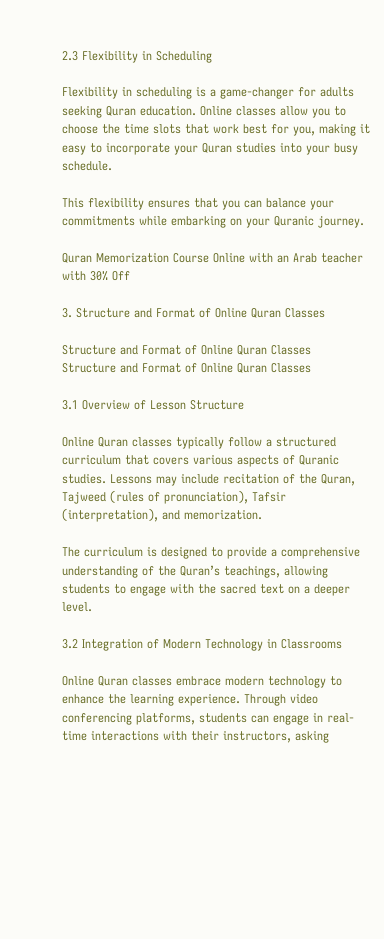2.3 Flexibility in Scheduling

Flexibility in scheduling is a game-changer for adults seeking Quran education. Online classes allow you to choose the time slots that work best for you, making it easy to incorporate your Quran studies into your busy schedule.

This flexibility ensures that you can balance your commitments while embarking on your Quranic journey.

Quran Memorization Course Online with an Arab teacher with 30% Off

3. Structure and Format of Online Quran Classes

Structure and Format of Online Quran Classes
Structure and Format of Online Quran Classes

3.1 Overview of Lesson Structure

Online Quran classes typically follow a structured curriculum that covers various aspects of Quranic studies. Lessons may include recitation of the Quran, Tajweed (rules of pronunciation), Tafsir (interpretation), and memorization.

The curriculum is designed to provide a comprehensive understanding of the Quran’s teachings, allowing students to engage with the sacred text on a deeper level.

3.2 Integration of Modern Technology in Classrooms

Online Quran classes embrace modern technology to enhance the learning experience. Through video conferencing platforms, students can engage in real-time interactions with their instructors, asking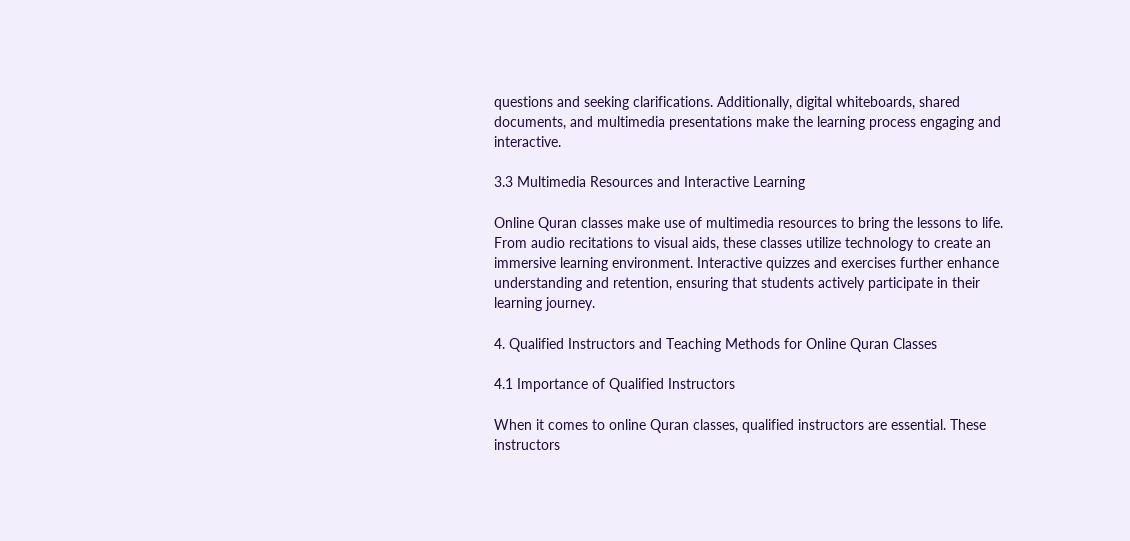questions and seeking clarifications. Additionally, digital whiteboards, shared documents, and multimedia presentations make the learning process engaging and interactive.

3.3 Multimedia Resources and Interactive Learning

Online Quran classes make use of multimedia resources to bring the lessons to life. From audio recitations to visual aids, these classes utilize technology to create an immersive learning environment. Interactive quizzes and exercises further enhance understanding and retention, ensuring that students actively participate in their learning journey.

4. Qualified Instructors and Teaching Methods for Online Quran Classes

4.1 Importance of Qualified Instructors

When it comes to online Quran classes, qualified instructors are essential. These instructors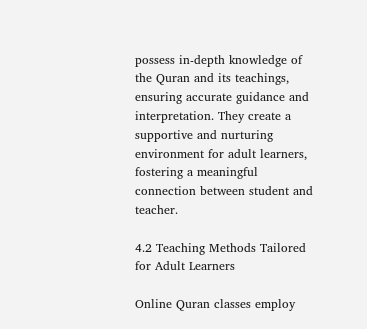possess in-depth knowledge of the Quran and its teachings, ensuring accurate guidance and interpretation. They create a supportive and nurturing environment for adult learners, fostering a meaningful connection between student and teacher.

4.2 Teaching Methods Tailored for Adult Learners

Online Quran classes employ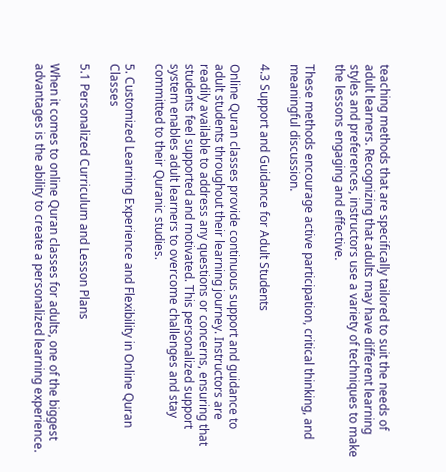teaching methods that are specifically tailored to suit the needs of adult learners. Recognizing that adults may have different learning styles and preferences, instructors use a variety of techniques to make the lessons engaging and effective.

These methods encourage active participation, critical thinking, and meaningful discussion.

4.3 Support and Guidance for Adult Students

Online Quran classes provide continuous support and guidance to adult students throughout their learning journey. Instructors are readily available to address any questions or concerns, ensuring that students feel supported and motivated. This personalized support system enables adult learners to overcome challenges and stay committed to their Quranic studies.

5. Customized Learning Experience and Flexibility in Online Quran Classes

5.1 Personalized Curriculum and Lesson Plans

When it comes to online Quran classes for adults, one of the biggest advantages is the ability to create a personalized learning experience.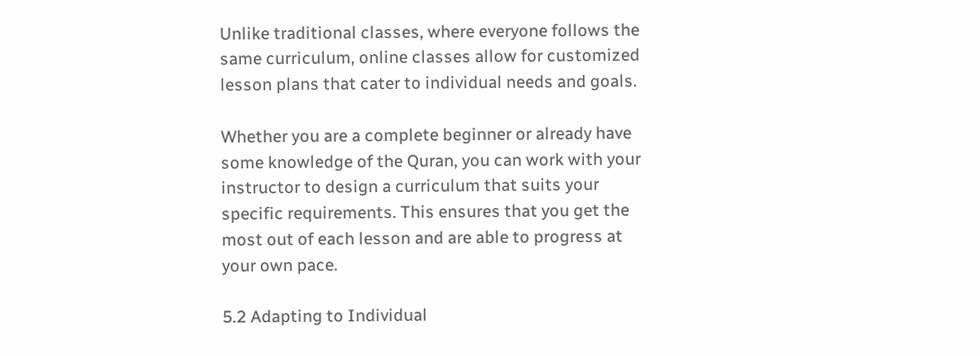Unlike traditional classes, where everyone follows the same curriculum, online classes allow for customized lesson plans that cater to individual needs and goals.

Whether you are a complete beginner or already have some knowledge of the Quran, you can work with your instructor to design a curriculum that suits your specific requirements. This ensures that you get the most out of each lesson and are able to progress at your own pace.

5.2 Adapting to Individual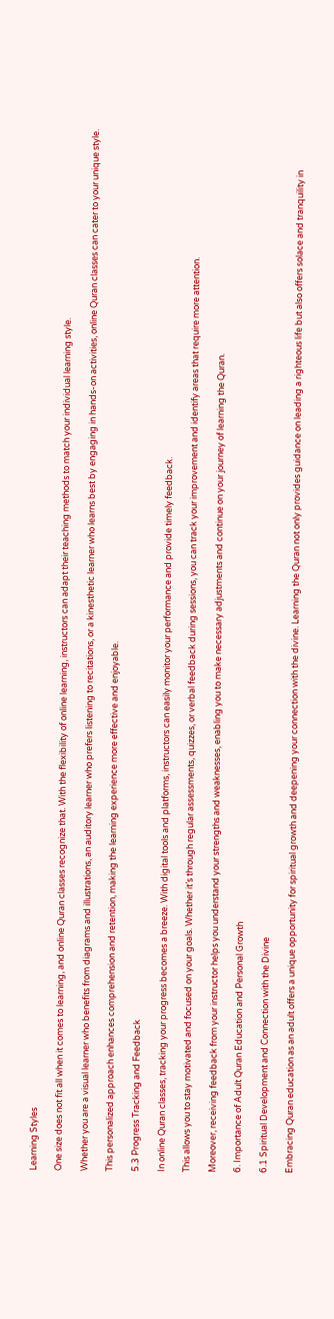Learning Styles

One size does not fit all when it comes to learning, and online Quran classes recognize that. With the flexibility of online learning, instructors can adapt their teaching methods to match your individual learning style.

Whether you are a visual learner who benefits from diagrams and illustrations, an auditory learner who prefers listening to recitations, or a kinesthetic learner who learns best by engaging in hands-on activities, online Quran classes can cater to your unique style.

This personalized approach enhances comprehension and retention, making the learning experience more effective and enjoyable.

5.3 Progress Tracking and Feedback

In online Quran classes, tracking your progress becomes a breeze. With digital tools and platforms, instructors can easily monitor your performance and provide timely feedback.

This allows you to stay motivated and focused on your goals. Whether it’s through regular assessments, quizzes, or verbal feedback during sessions, you can track your improvement and identify areas that require more attention.

Moreover, receiving feedback from your instructor helps you understand your strengths and weaknesses, enabling you to make necessary adjustments and continue on your journey of learning the Quran.

6. Importance of Adult Quran Education and Personal Growth

6.1 Spiritual Development and Connection with the Divine

Embracing Quran education as an adult offers a unique opportunity for spiritual growth and deepening your connection with the divine. Learning the Quran not only provides guidance on leading a righteous life but also offers solace and tranquility in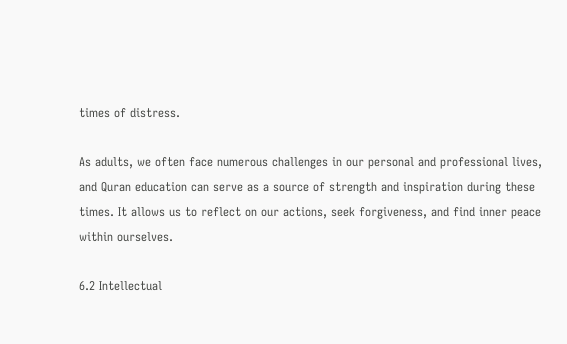times of distress.

As adults, we often face numerous challenges in our personal and professional lives, and Quran education can serve as a source of strength and inspiration during these times. It allows us to reflect on our actions, seek forgiveness, and find inner peace within ourselves.

6.2 Intellectual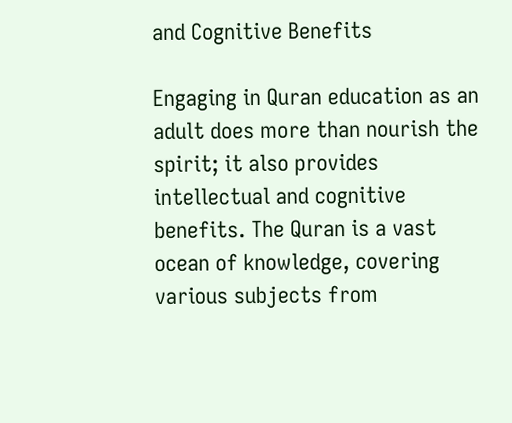and Cognitive Benefits

Engaging in Quran education as an adult does more than nourish the spirit; it also provides intellectual and cognitive benefits. The Quran is a vast ocean of knowledge, covering various subjects from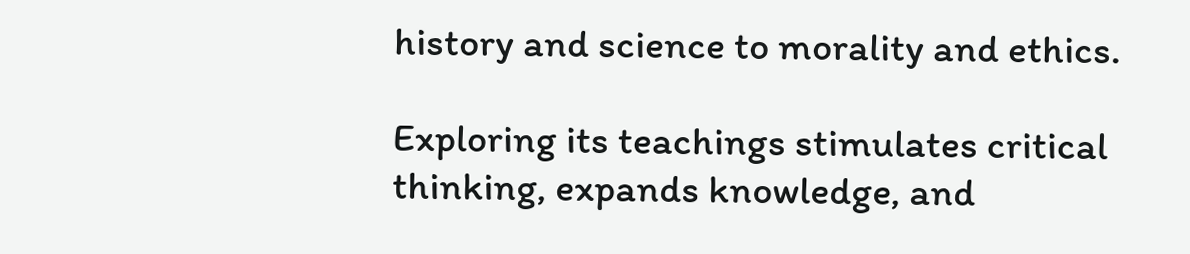history and science to morality and ethics.

Exploring its teachings stimulates critical thinking, expands knowledge, and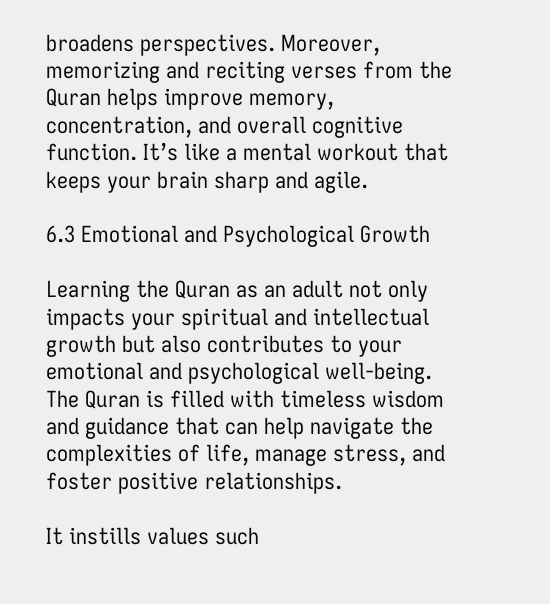broadens perspectives. Moreover, memorizing and reciting verses from the Quran helps improve memory, concentration, and overall cognitive function. It’s like a mental workout that keeps your brain sharp and agile.

6.3 Emotional and Psychological Growth

Learning the Quran as an adult not only impacts your spiritual and intellectual growth but also contributes to your emotional and psychological well-being. The Quran is filled with timeless wisdom and guidance that can help navigate the complexities of life, manage stress, and foster positive relationships.

It instills values such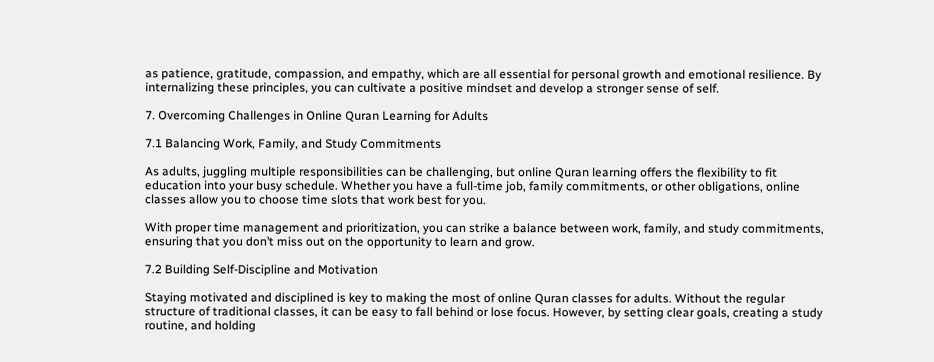as patience, gratitude, compassion, and empathy, which are all essential for personal growth and emotional resilience. By internalizing these principles, you can cultivate a positive mindset and develop a stronger sense of self.

7. Overcoming Challenges in Online Quran Learning for Adults

7.1 Balancing Work, Family, and Study Commitments

As adults, juggling multiple responsibilities can be challenging, but online Quran learning offers the flexibility to fit education into your busy schedule. Whether you have a full-time job, family commitments, or other obligations, online classes allow you to choose time slots that work best for you.

With proper time management and prioritization, you can strike a balance between work, family, and study commitments, ensuring that you don’t miss out on the opportunity to learn and grow.

7.2 Building Self-Discipline and Motivation

Staying motivated and disciplined is key to making the most of online Quran classes for adults. Without the regular structure of traditional classes, it can be easy to fall behind or lose focus. However, by setting clear goals, creating a study routine, and holding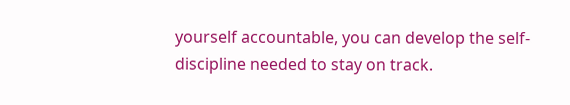yourself accountable, you can develop the self-discipline needed to stay on track.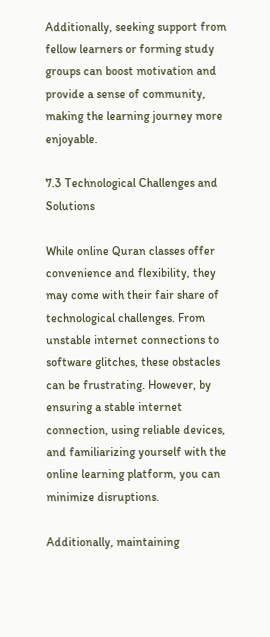Additionally, seeking support from fellow learners or forming study groups can boost motivation and provide a sense of community, making the learning journey more enjoyable.

7.3 Technological Challenges and Solutions

While online Quran classes offer convenience and flexibility, they may come with their fair share of technological challenges. From unstable internet connections to software glitches, these obstacles can be frustrating. However, by ensuring a stable internet connection, using reliable devices, and familiarizing yourself with the online learning platform, you can minimize disruptions.

Additionally, maintaining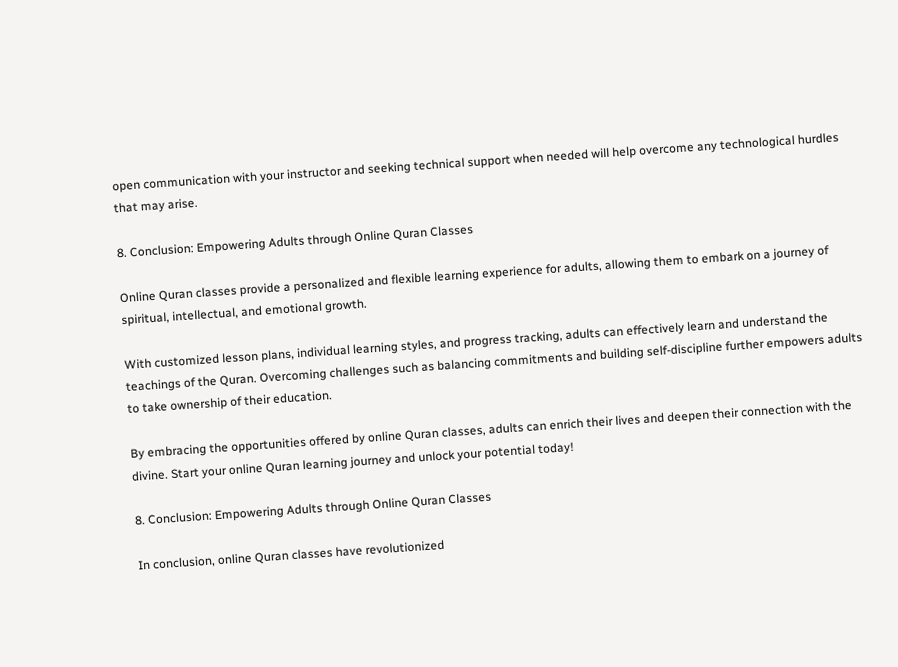open communication with your instructor and seeking technical support when needed will help overcome any technological hurdles that may arise.

8. Conclusion: Empowering Adults through Online Quran Classes

Online Quran classes provide a personalized and flexible learning experience for adults, allowing them to embark on a journey of spiritual, intellectual, and emotional growth.

With customized lesson plans, individual learning styles, and progress tracking, adults can effectively learn and understand the teachings of the Quran. Overcoming challenges such as balancing commitments and building self-discipline further empowers adults to take ownership of their education.

By embracing the opportunities offered by online Quran classes, adults can enrich their lives and deepen their connection with the divine. Start your online Quran learning journey and unlock your potential today!

8. Conclusion: Empowering Adults through Online Quran Classes

In conclusion, online Quran classes have revolutionized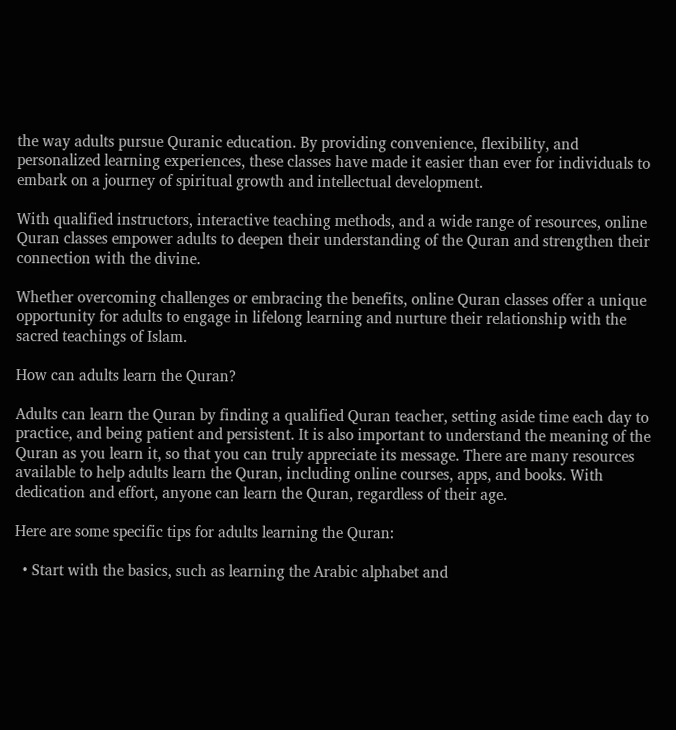the way adults pursue Quranic education. By providing convenience, flexibility, and personalized learning experiences, these classes have made it easier than ever for individuals to embark on a journey of spiritual growth and intellectual development.

With qualified instructors, interactive teaching methods, and a wide range of resources, online Quran classes empower adults to deepen their understanding of the Quran and strengthen their connection with the divine.

Whether overcoming challenges or embracing the benefits, online Quran classes offer a unique opportunity for adults to engage in lifelong learning and nurture their relationship with the sacred teachings of Islam.

How can adults learn the Quran?

Adults can learn the Quran by finding a qualified Quran teacher, setting aside time each day to practice, and being patient and persistent. It is also important to understand the meaning of the Quran as you learn it, so that you can truly appreciate its message. There are many resources available to help adults learn the Quran, including online courses, apps, and books. With dedication and effort, anyone can learn the Quran, regardless of their age.

Here are some specific tips for adults learning the Quran:

  • Start with the basics, such as learning the Arabic alphabet and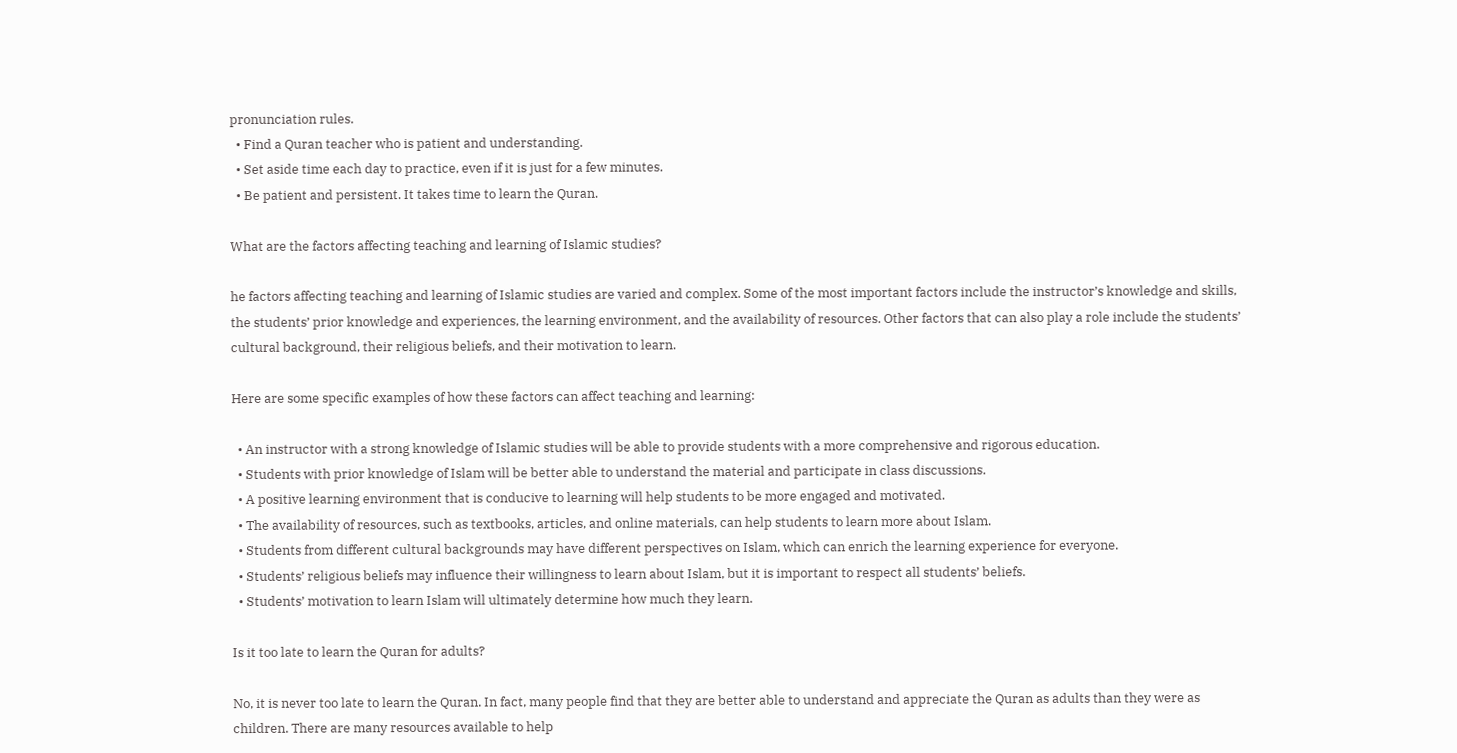pronunciation rules.
  • Find a Quran teacher who is patient and understanding.
  • Set aside time each day to practice, even if it is just for a few minutes.
  • Be patient and persistent. It takes time to learn the Quran.

What are the factors affecting teaching and learning of Islamic studies?

he factors affecting teaching and learning of Islamic studies are varied and complex. Some of the most important factors include the instructor’s knowledge and skills, the students’ prior knowledge and experiences, the learning environment, and the availability of resources. Other factors that can also play a role include the students’ cultural background, their religious beliefs, and their motivation to learn.

Here are some specific examples of how these factors can affect teaching and learning:

  • An instructor with a strong knowledge of Islamic studies will be able to provide students with a more comprehensive and rigorous education.
  • Students with prior knowledge of Islam will be better able to understand the material and participate in class discussions.
  • A positive learning environment that is conducive to learning will help students to be more engaged and motivated.
  • The availability of resources, such as textbooks, articles, and online materials, can help students to learn more about Islam.
  • Students from different cultural backgrounds may have different perspectives on Islam, which can enrich the learning experience for everyone.
  • Students’ religious beliefs may influence their willingness to learn about Islam, but it is important to respect all students’ beliefs.
  • Students’ motivation to learn Islam will ultimately determine how much they learn.

Is it too late to learn the Quran for adults?

No, it is never too late to learn the Quran. In fact, many people find that they are better able to understand and appreciate the Quran as adults than they were as children. There are many resources available to help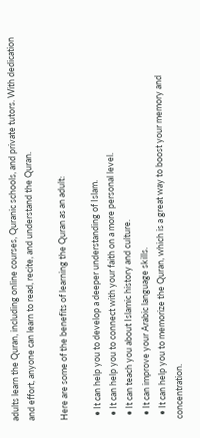adults learn the Quran, including online courses, Quranic schools, and private tutors. With dedication and effort, anyone can learn to read, recite, and understand the Quran.

Here are some of the benefits of learning the Quran as an adult:

  • It can help you to develop a deeper understanding of Islam.
  • It can help you to connect with your faith on a more personal level.
  • It can teach you about Islamic history and culture.
  • It can improve your Arabic language skills.
  • It can help you to memorize the Quran, which is a great way to boost your memory and concentration.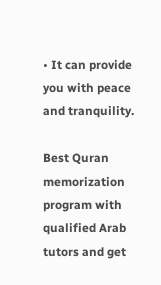• It can provide you with peace and tranquility.

Best Quran memorization program with qualified Arab tutors and get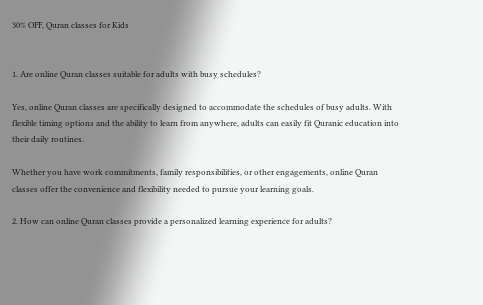30% OFF, Quran classes for Kids


1. Are online Quran classes suitable for adults with busy schedules?

Yes, online Quran classes are specifically designed to accommodate the schedules of busy adults. With flexible timing options and the ability to learn from anywhere, adults can easily fit Quranic education into their daily routines.

Whether you have work commitments, family responsibilities, or other engagements, online Quran classes offer the convenience and flexibility needed to pursue your learning goals.

2. How can online Quran classes provide a personalized learning experience for adults?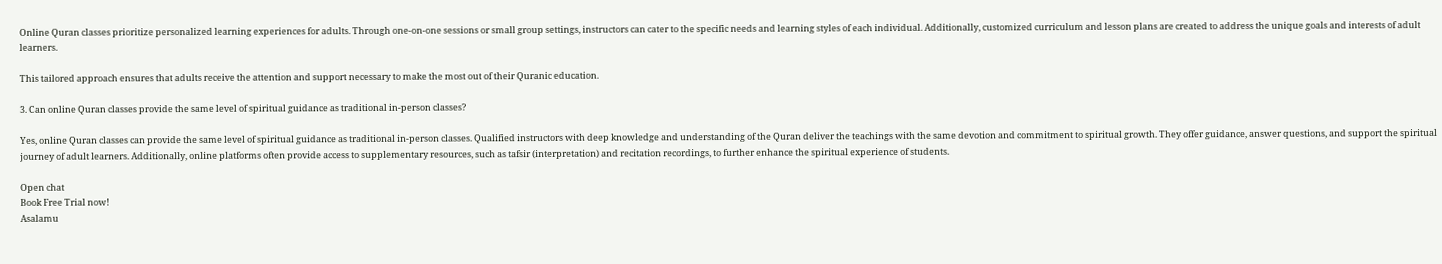Online Quran classes prioritize personalized learning experiences for adults. Through one-on-one sessions or small group settings, instructors can cater to the specific needs and learning styles of each individual. Additionally, customized curriculum and lesson plans are created to address the unique goals and interests of adult learners.

This tailored approach ensures that adults receive the attention and support necessary to make the most out of their Quranic education.

3. Can online Quran classes provide the same level of spiritual guidance as traditional in-person classes?

Yes, online Quran classes can provide the same level of spiritual guidance as traditional in-person classes. Qualified instructors with deep knowledge and understanding of the Quran deliver the teachings with the same devotion and commitment to spiritual growth. They offer guidance, answer questions, and support the spiritual journey of adult learners. Additionally, online platforms often provide access to supplementary resources, such as tafsir (interpretation) and recitation recordings, to further enhance the spiritual experience of students.

Open chat
Book Free Trial now!
Asalamu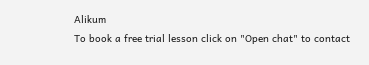Alikum
To book a free trial lesson click on "Open chat" to contact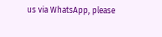us via WhatsApp, please